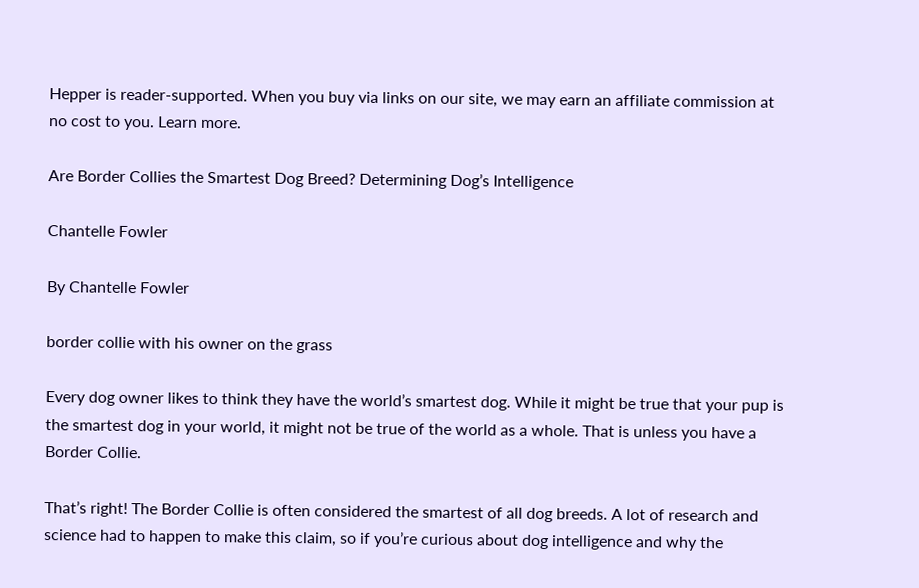Hepper is reader-supported. When you buy via links on our site, we may earn an affiliate commission at no cost to you. Learn more.

Are Border Collies the Smartest Dog Breed? Determining Dog’s Intelligence

Chantelle Fowler

By Chantelle Fowler

border collie with his owner on the grass

Every dog owner likes to think they have the world’s smartest dog. While it might be true that your pup is the smartest dog in your world, it might not be true of the world as a whole. That is unless you have a Border Collie.

That’s right! The Border Collie is often considered the smartest of all dog breeds. A lot of research and science had to happen to make this claim, so if you’re curious about dog intelligence and why the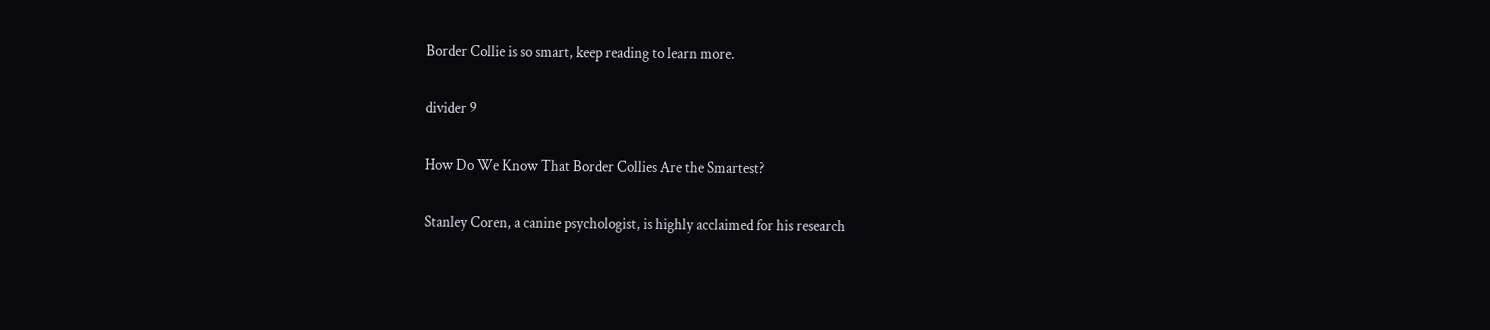Border Collie is so smart, keep reading to learn more.

divider 9

How Do We Know That Border Collies Are the Smartest?

Stanley Coren, a canine psychologist, is highly acclaimed for his research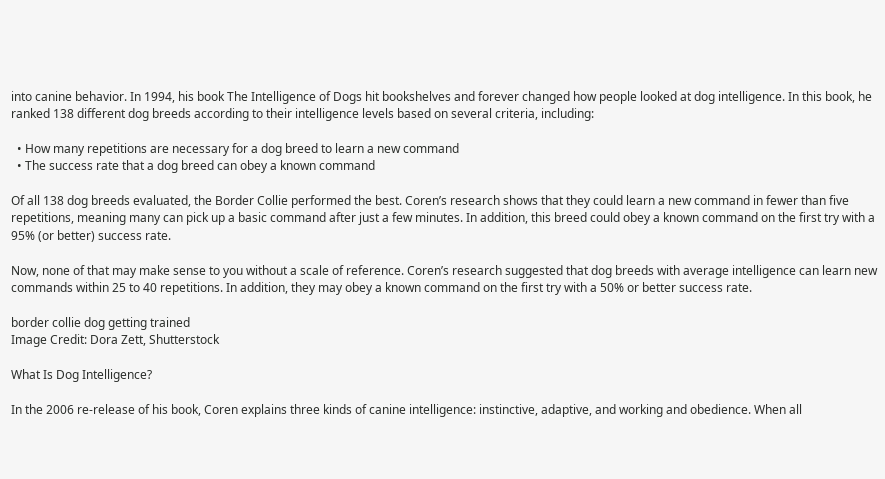into canine behavior. In 1994, his book The Intelligence of Dogs hit bookshelves and forever changed how people looked at dog intelligence. In this book, he ranked 138 different dog breeds according to their intelligence levels based on several criteria, including:

  • How many repetitions are necessary for a dog breed to learn a new command
  • The success rate that a dog breed can obey a known command

Of all 138 dog breeds evaluated, the Border Collie performed the best. Coren’s research shows that they could learn a new command in fewer than five repetitions, meaning many can pick up a basic command after just a few minutes. In addition, this breed could obey a known command on the first try with a 95% (or better) success rate.

Now, none of that may make sense to you without a scale of reference. Coren’s research suggested that dog breeds with average intelligence can learn new commands within 25 to 40 repetitions. In addition, they may obey a known command on the first try with a 50% or better success rate.

border collie dog getting trained
Image Credit: Dora Zett, Shutterstock

What Is Dog Intelligence?

In the 2006 re-release of his book, Coren explains three kinds of canine intelligence: instinctive, adaptive, and working and obedience. When all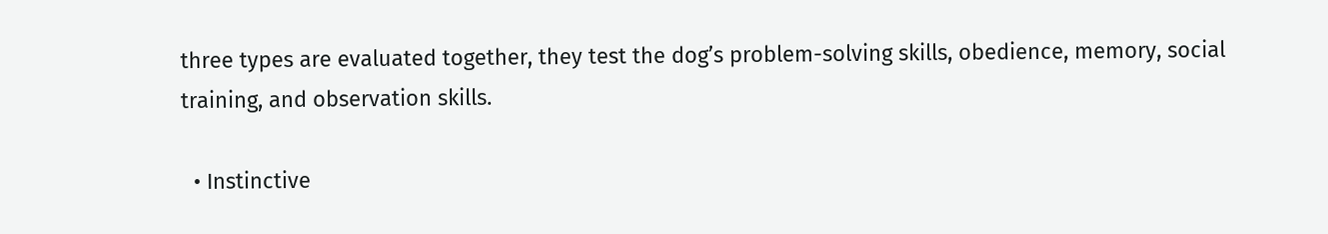three types are evaluated together, they test the dog’s problem-solving skills, obedience, memory, social training, and observation skills.

  • Instinctive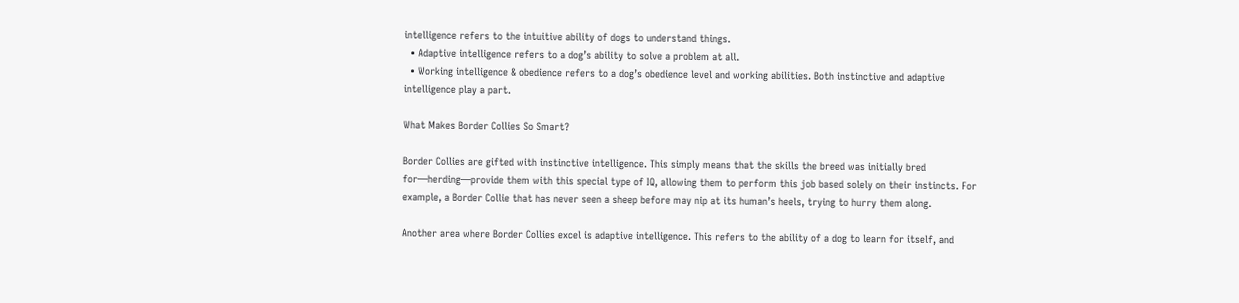intelligence refers to the intuitive ability of dogs to understand things.
  • Adaptive intelligence refers to a dog’s ability to solve a problem at all.
  • Working intelligence & obedience refers to a dog’s obedience level and working abilities. Both instinctive and adaptive intelligence play a part.

What Makes Border Collies So Smart?

Border Collies are gifted with instinctive intelligence. This simply means that the skills the breed was initially bred for—herding—provide them with this special type of IQ, allowing them to perform this job based solely on their instincts. For example, a Border Collie that has never seen a sheep before may nip at its human’s heels, trying to hurry them along.

Another area where Border Collies excel is adaptive intelligence. This refers to the ability of a dog to learn for itself, and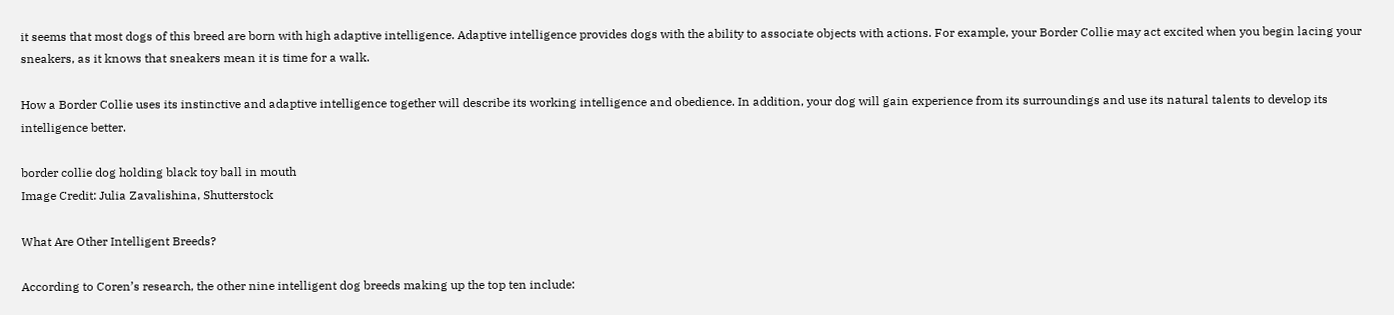it seems that most dogs of this breed are born with high adaptive intelligence. Adaptive intelligence provides dogs with the ability to associate objects with actions. For example, your Border Collie may act excited when you begin lacing your sneakers, as it knows that sneakers mean it is time for a walk.

How a Border Collie uses its instinctive and adaptive intelligence together will describe its working intelligence and obedience. In addition, your dog will gain experience from its surroundings and use its natural talents to develop its intelligence better.

border collie dog holding black toy ball in mouth
Image Credit: Julia Zavalishina, Shutterstock

What Are Other Intelligent Breeds?

According to Coren’s research, the other nine intelligent dog breeds making up the top ten include: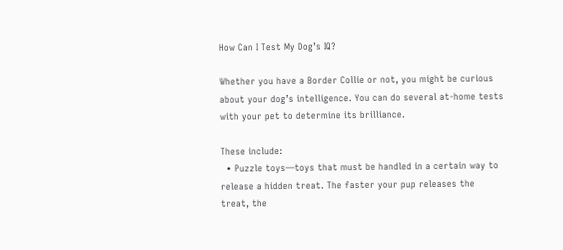How Can I Test My Dog’s IQ?

Whether you have a Border Collie or not, you might be curious about your dog’s intelligence. You can do several at-home tests with your pet to determine its brilliance.

These include:
  • Puzzle toys—toys that must be handled in a certain way to release a hidden treat. The faster your pup releases the treat, the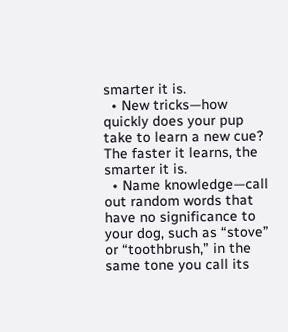smarter it is.
  • New tricks—how quickly does your pup take to learn a new cue? The faster it learns, the smarter it is.
  • Name knowledge—call out random words that have no significance to your dog, such as “stove” or “toothbrush,” in the same tone you call its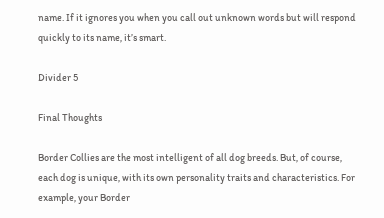name. If it ignores you when you call out unknown words but will respond quickly to its name, it’s smart.

Divider 5

Final Thoughts

Border Collies are the most intelligent of all dog breeds. But, of course, each dog is unique, with its own personality traits and characteristics. For example, your Border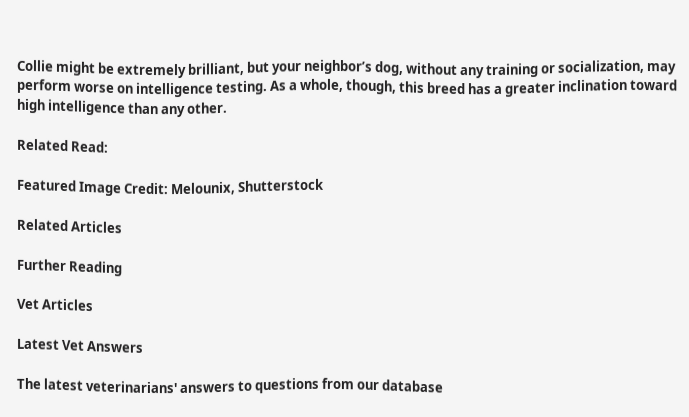Collie might be extremely brilliant, but your neighbor’s dog, without any training or socialization, may perform worse on intelligence testing. As a whole, though, this breed has a greater inclination toward high intelligence than any other.

Related Read:

Featured Image Credit: Melounix, Shutterstock

Related Articles

Further Reading

Vet Articles

Latest Vet Answers

The latest veterinarians' answers to questions from our database